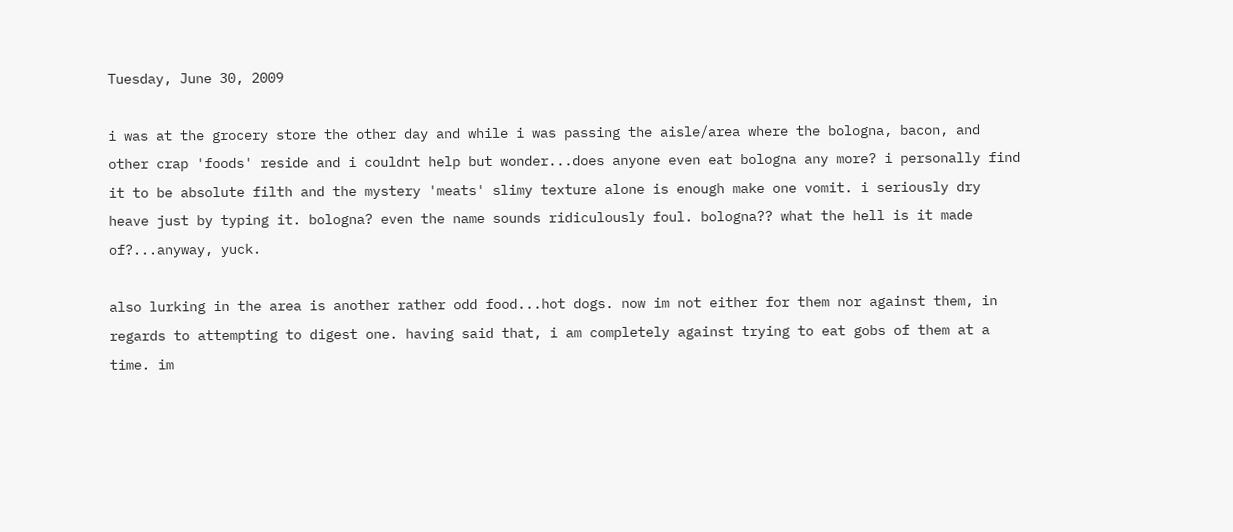Tuesday, June 30, 2009

i was at the grocery store the other day and while i was passing the aisle/area where the bologna, bacon, and other crap 'foods' reside and i couldnt help but wonder...does anyone even eat bologna any more? i personally find it to be absolute filth and the mystery 'meats' slimy texture alone is enough make one vomit. i seriously dry heave just by typing it. bologna? even the name sounds ridiculously foul. bologna?? what the hell is it made of?...anyway, yuck.

also lurking in the area is another rather odd food...hot dogs. now im not either for them nor against them, in regards to attempting to digest one. having said that, i am completely against trying to eat gobs of them at a time. im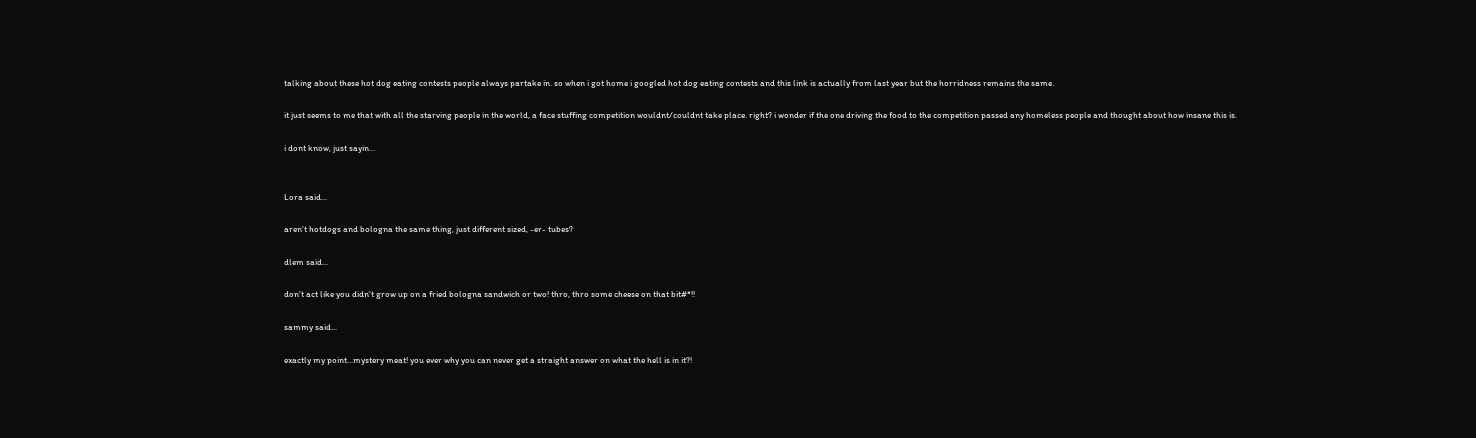talking about these hot dog eating contests people always partake in. so when i got home i googled hot dog eating contests and this link is actually from last year but the horridness remains the same.

it just seems to me that with all the starving people in the world, a face stuffing competition wouldnt/couldnt take place. right? i wonder if the one driving the food to the competition passed any homeless people and thought about how insane this is.

i dont know, just sayin...


Lora said...

aren't hotdogs and bologna the same thing, just different sized, -er- tubes?

dlem said...

don't act like you didn't grow up on a fried bologna sandwich or two! thro, thro some cheese on that bit#*!!

sammy said...

exactly my point...mystery meat! you ever why you can never get a straight answer on what the hell is in it?!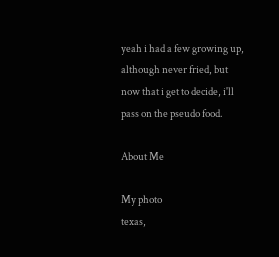yeah i had a few growing up, although never fried, but now that i get to decide, i'll pass on the pseudo food.

About Me

My photo
texas,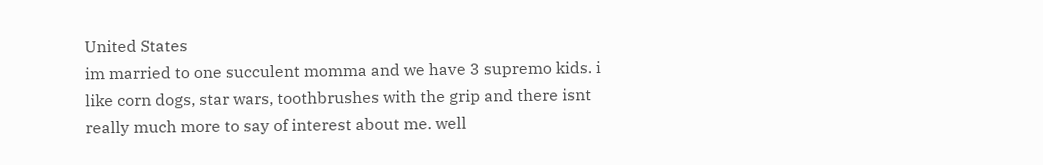United States
im married to one succulent momma and we have 3 supremo kids. i like corn dogs, star wars, toothbrushes with the grip and there isnt really much more to say of interest about me. well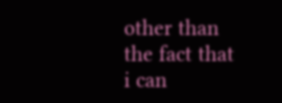other than the fact that i can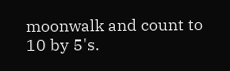moonwalk and count to 10 by 5's.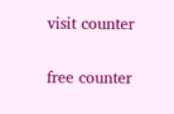visit counter

free counter